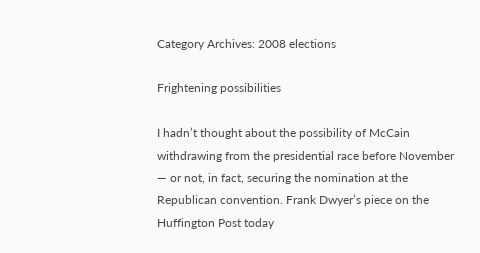Category Archives: 2008 elections

Frightening possibilities

I hadn’t thought about the possibility of McCain withdrawing from the presidential race before November — or not, in fact, securing the nomination at the Republican convention. Frank Dwyer’s piece on the Huffington Post today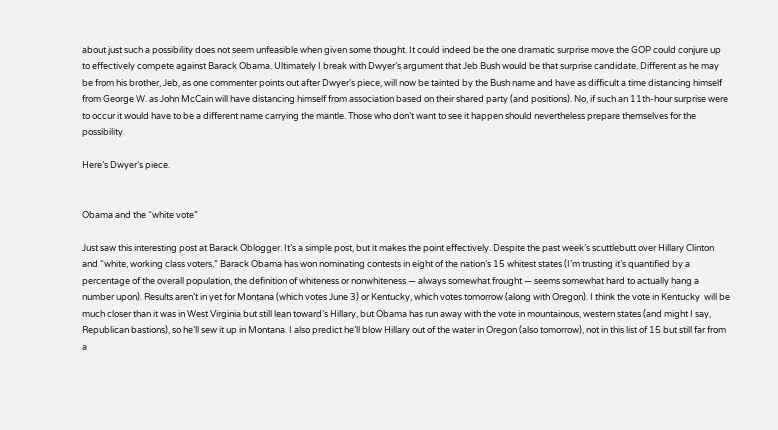about just such a possibility does not seem unfeasible when given some thought. It could indeed be the one dramatic surprise move the GOP could conjure up to effectively compete against Barack Obama. Ultimately I break with Dwyer’s argument that Jeb Bush would be that surprise candidate. Different as he may be from his brother, Jeb, as one commenter points out after Dwyer’s piece, will now be tainted by the Bush name and have as difficult a time distancing himself from George W. as John McCain will have distancing himself from association based on their shared party (and positions). No, if such an 11th-hour surprise were to occur it would have to be a different name carrying the mantle. Those who don’t want to see it happen should nevertheless prepare themselves for the possibility.

Here’s Dwyer’s piece.


Obama and the “white vote”

Just saw this interesting post at Barack Oblogger. It’s a simple post, but it makes the point effectively. Despite the past week’s scuttlebutt over Hillary Clinton and “white, working class voters,” Barack Obama has won nominating contests in eight of the nation’s 15 whitest states (I’m trusting it’s quantified by a percentage of the overall population, the definition of whiteness or nonwhiteness — always somewhat frought — seems somewhat hard to actually hang a number upon). Results aren’t in yet for Montana (which votes June 3) or Kentucky, which votes tomorrow (along with Oregon). I think the vote in Kentucky  will be much closer than it was in West Virginia but still lean toward’s Hillary, but Obama has run away with the vote in mountainous, western states (and might I say, Republican bastions), so he’ll sew it up in Montana. I also predict he’ll blow Hillary out of the water in Oregon (also tomorrow), not in this list of 15 but still far from a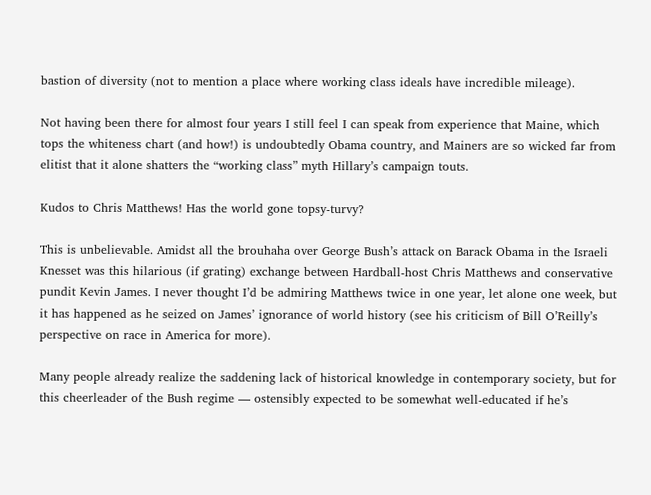bastion of diversity (not to mention a place where working class ideals have incredible mileage).

Not having been there for almost four years I still feel I can speak from experience that Maine, which tops the whiteness chart (and how!) is undoubtedly Obama country, and Mainers are so wicked far from elitist that it alone shatters the “working class” myth Hillary’s campaign touts.

Kudos to Chris Matthews! Has the world gone topsy-turvy?

This is unbelievable. Amidst all the brouhaha over George Bush’s attack on Barack Obama in the Israeli Knesset was this hilarious (if grating) exchange between Hardball-host Chris Matthews and conservative pundit Kevin James. I never thought I’d be admiring Matthews twice in one year, let alone one week, but it has happened as he seized on James’ ignorance of world history (see his criticism of Bill O’Reilly’s perspective on race in America for more).

Many people already realize the saddening lack of historical knowledge in contemporary society, but for this cheerleader of the Bush regime — ostensibly expected to be somewhat well-educated if he’s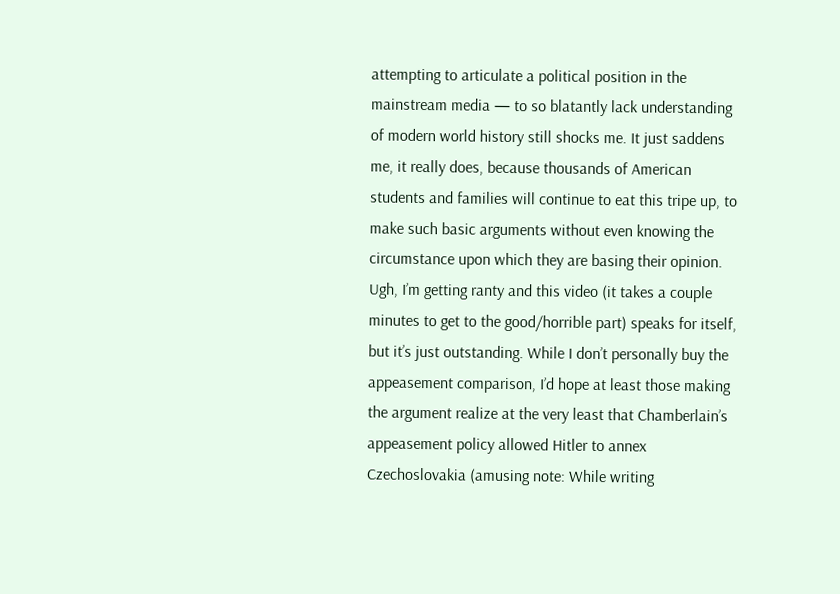attempting to articulate a political position in the mainstream media — to so blatantly lack understanding of modern world history still shocks me. It just saddens me, it really does, because thousands of American students and families will continue to eat this tripe up, to make such basic arguments without even knowing the circumstance upon which they are basing their opinion. Ugh, I’m getting ranty and this video (it takes a couple minutes to get to the good/horrible part) speaks for itself, but it’s just outstanding. While I don’t personally buy the appeasement comparison, I’d hope at least those making the argument realize at the very least that Chamberlain’s appeasement policy allowed Hitler to annex Czechoslovakia (amusing note: While writing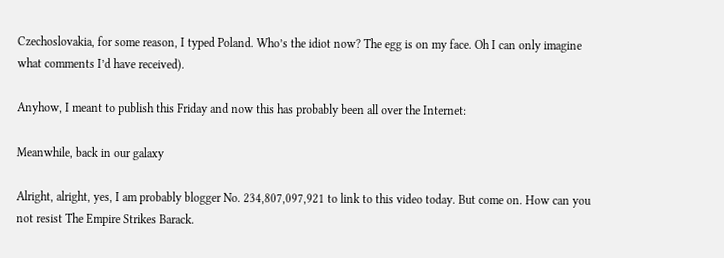Czechoslovakia, for some reason, I typed Poland. Who’s the idiot now? The egg is on my face. Oh I can only imagine what comments I’d have received).

Anyhow, I meant to publish this Friday and now this has probably been all over the Internet:

Meanwhile, back in our galaxy

Alright, alright, yes, I am probably blogger No. 234,807,097,921 to link to this video today. But come on. How can you not resist The Empire Strikes Barack.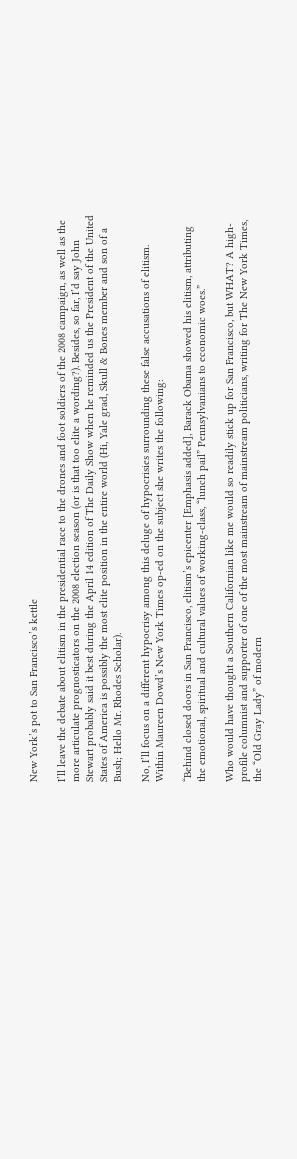New York’s pot to San Francisco’s kettle

I’ll leave the debate about elitism in the presidential race to the drones and foot soldiers of the 2008 campaign, as well as the more articulate prognosticators on the 2008 election season (or is that too elite a wording?). Besides, so far, I’d say John Stewart probably said it best during the April 14 edition of The Daily Show when he reminded us the President of the United States of America is possibly the most elite position in the entire world (Hi, Yale grad, Skull & Bones member and son of a Bush; Hello Mr. Rhodes Scholar).

No, I’ll focus on a different hypocrisy among this deluge of hypocrisies surrounding these false accusations of elitism. Within Maureen Dowd’s New York Times op-ed on the subject she writes the following:

“Behind closed doors in San Francisco, elitism’s epicenter [Emphasis added], Barack Obama showed his elitism, attributing the emotional, spiritual and cultural values of working-class, “lunch pail” Pennsylvanians to economic woes.”

Who would have thought a Southern Californian like me would so readily stick up for San Francisco, but WHAT? A high-profile columnist and supporter of one of the most mainstream of mainstream politicians, writing for The New York Times, the “Old Gray Lady” of modern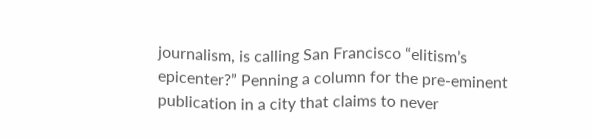journalism, is calling San Francisco “elitism’s epicenter?” Penning a column for the pre-eminent publication in a city that claims to never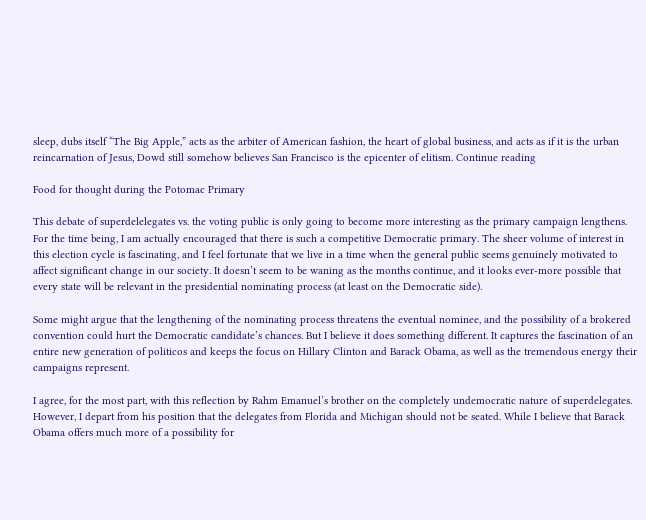sleep, dubs itself “The Big Apple,” acts as the arbiter of American fashion, the heart of global business, and acts as if it is the urban reincarnation of Jesus, Dowd still somehow believes San Francisco is the epicenter of elitism. Continue reading

Food for thought during the Potomac Primary

This debate of superdelelegates vs. the voting public is only going to become more interesting as the primary campaign lengthens. For the time being, I am actually encouraged that there is such a competitive Democratic primary. The sheer volume of interest in this election cycle is fascinating, and I feel fortunate that we live in a time when the general public seems genuinely motivated to affect significant change in our society. It doesn’t seem to be waning as the months continue, and it looks ever-more possible that every state will be relevant in the presidential nominating process (at least on the Democratic side).

Some might argue that the lengthening of the nominating process threatens the eventual nominee, and the possibility of a brokered convention could hurt the Democratic candidate’s chances. But I believe it does something different. It captures the fascination of an entire new generation of politicos and keeps the focus on Hillary Clinton and Barack Obama, as well as the tremendous energy their campaigns represent.

I agree, for the most part, with this reflection by Rahm Emanuel’s brother on the completely undemocratic nature of superdelegates. However, I depart from his position that the delegates from Florida and Michigan should not be seated. While I believe that Barack Obama offers much more of a possibility for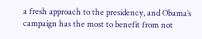a fresh approach to the presidency, and Obama’s campaign has the most to benefit from not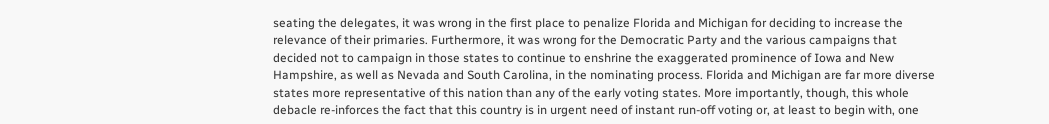seating the delegates, it was wrong in the first place to penalize Florida and Michigan for deciding to increase the relevance of their primaries. Furthermore, it was wrong for the Democratic Party and the various campaigns that decided not to campaign in those states to continue to enshrine the exaggerated prominence of Iowa and New Hampshire, as well as Nevada and South Carolina, in the nominating process. Florida and Michigan are far more diverse states more representative of this nation than any of the early voting states. More importantly, though, this whole debacle re-inforces the fact that this country is in urgent need of instant run-off voting or, at least to begin with, one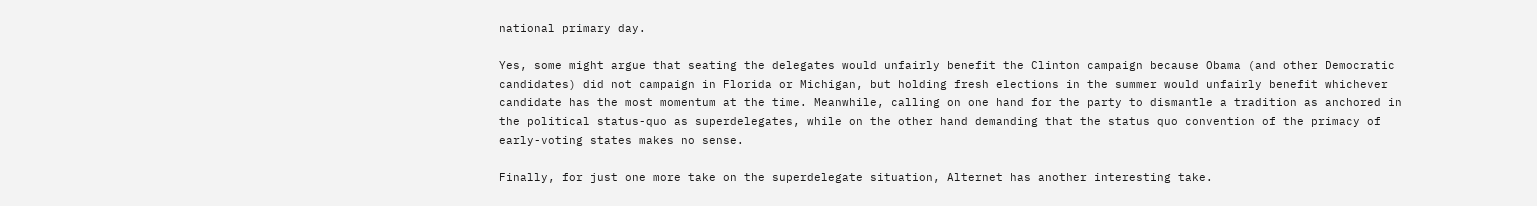national primary day.

Yes, some might argue that seating the delegates would unfairly benefit the Clinton campaign because Obama (and other Democratic candidates) did not campaign in Florida or Michigan, but holding fresh elections in the summer would unfairly benefit whichever candidate has the most momentum at the time. Meanwhile, calling on one hand for the party to dismantle a tradition as anchored in the political status-quo as superdelegates, while on the other hand demanding that the status quo convention of the primacy of early-voting states makes no sense.

Finally, for just one more take on the superdelegate situation, Alternet has another interesting take.